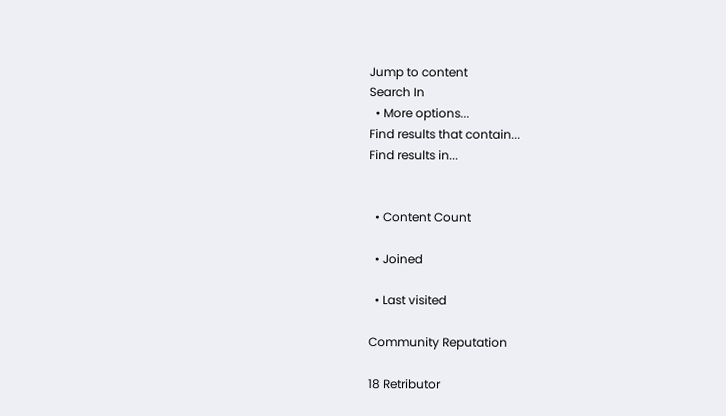Jump to content
Search In
  • More options...
Find results that contain...
Find results in...


  • Content Count

  • Joined

  • Last visited

Community Reputation

18 Retributor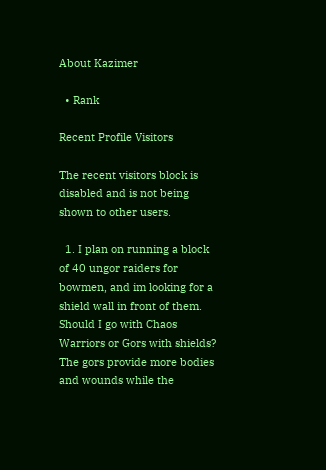About Kazimer

  • Rank

Recent Profile Visitors

The recent visitors block is disabled and is not being shown to other users.

  1. I plan on running a block of 40 ungor raiders for bowmen, and im looking for a shield wall in front of them. Should I go with Chaos Warriors or Gors with shields? The gors provide more bodies and wounds while the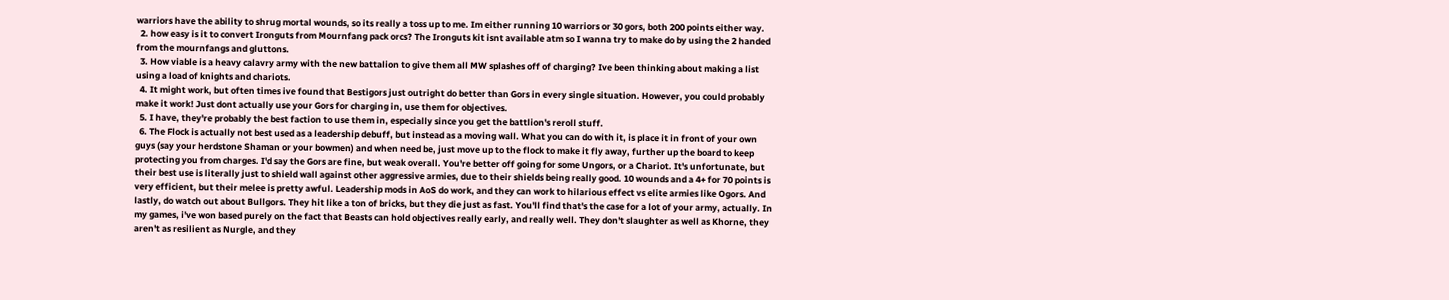warriors have the ability to shrug mortal wounds, so its really a toss up to me. Im either running 10 warriors or 30 gors, both 200 points either way.
  2. how easy is it to convert Ironguts from Mournfang pack orcs? The Ironguts kit isnt available atm so I wanna try to make do by using the 2 handed from the mournfangs and gluttons.
  3. How viable is a heavy calavry army with the new battalion to give them all MW splashes off of charging? Ive been thinking about making a list using a load of knights and chariots.
  4. It might work, but often times ive found that Bestigors just outright do better than Gors in every single situation. However, you could probably make it work! Just dont actually use your Gors for charging in, use them for objectives.
  5. I have, they're probably the best faction to use them in, especially since you get the battlion's reroll stuff.
  6. The Flock is actually not best used as a leadership debuff, but instead as a moving wall. What you can do with it, is place it in front of your own guys (say your herdstone Shaman or your bowmen) and when need be, just move up to the flock to make it fly away, further up the board to keep protecting you from charges. I'd say the Gors are fine, but weak overall. You're better off going for some Ungors, or a Chariot. It's unfortunate, but their best use is literally just to shield wall against other aggressive armies, due to their shields being really good. 10 wounds and a 4+ for 70 points is very efficient, but their melee is pretty awful. Leadership mods in AoS do work, and they can work to hilarious effect vs elite armies like Ogors. And lastly, do watch out about Bullgors. They hit like a ton of bricks, but they die just as fast. You'll find that's the case for a lot of your army, actually. In my games, i've won based purely on the fact that Beasts can hold objectives really early, and really well. They don't slaughter as well as Khorne, they aren't as resilient as Nurgle, and they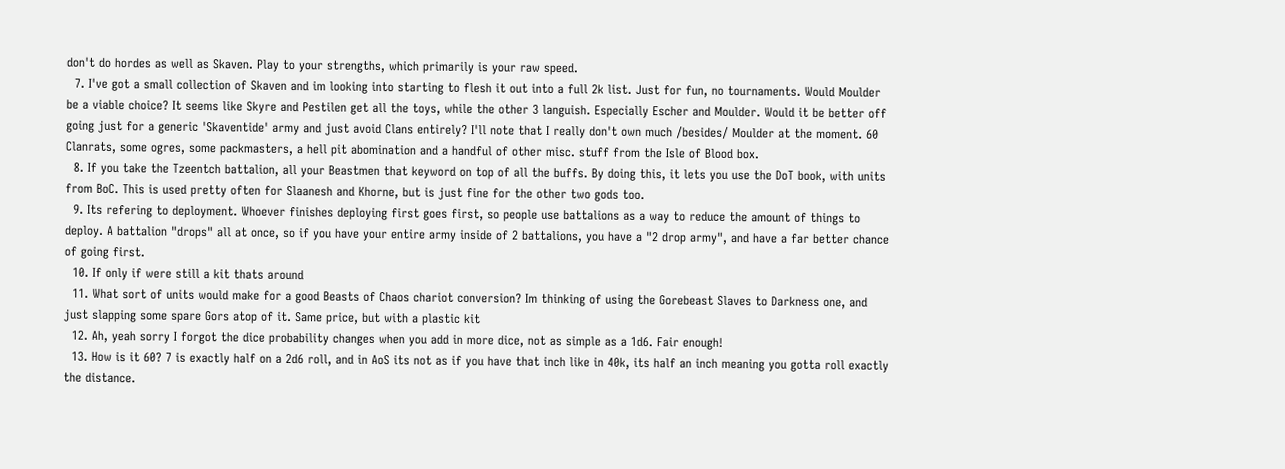don't do hordes as well as Skaven. Play to your strengths, which primarily is your raw speed.
  7. I've got a small collection of Skaven and im looking into starting to flesh it out into a full 2k list. Just for fun, no tournaments. Would Moulder be a viable choice? It seems like Skyre and Pestilen get all the toys, while the other 3 languish. Especially Escher and Moulder. Would it be better off going just for a generic 'Skaventide' army and just avoid Clans entirely? I'll note that I really don't own much /besides/ Moulder at the moment. 60 Clanrats, some ogres, some packmasters, a hell pit abomination and a handful of other misc. stuff from the Isle of Blood box.
  8. If you take the Tzeentch battalion, all your Beastmen that keyword on top of all the buffs. By doing this, it lets you use the DoT book, with units from BoC. This is used pretty often for Slaanesh and Khorne, but is just fine for the other two gods too.
  9. Its refering to deployment. Whoever finishes deploying first goes first, so people use battalions as a way to reduce the amount of things to deploy. A battalion "drops" all at once, so if you have your entire army inside of 2 battalions, you have a "2 drop army", and have a far better chance of going first.
  10. If only if were still a kit thats around
  11. What sort of units would make for a good Beasts of Chaos chariot conversion? Im thinking of using the Gorebeast Slaves to Darkness one, and just slapping some spare Gors atop of it. Same price, but with a plastic kit
  12. Ah, yeah sorry I forgot the dice probability changes when you add in more dice, not as simple as a 1d6. Fair enough!
  13. How is it 60? 7 is exactly half on a 2d6 roll, and in AoS its not as if you have that inch like in 40k, its half an inch meaning you gotta roll exactly the distance.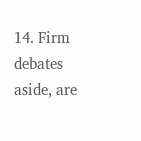14. Firm debates aside, are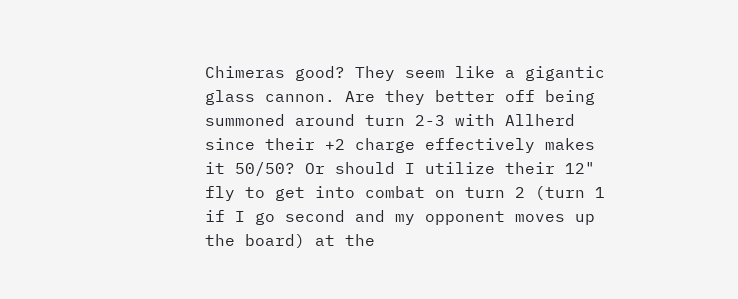Chimeras good? They seem like a gigantic glass cannon. Are they better off being summoned around turn 2-3 with Allherd since their +2 charge effectively makes it 50/50? Or should I utilize their 12" fly to get into combat on turn 2 (turn 1 if I go second and my opponent moves up the board) at the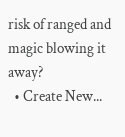risk of ranged and magic blowing it away?
  • Create New...